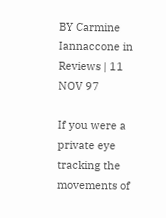BY Carmine Iannaccone in Reviews | 11 NOV 97

If you were a private eye tracking the movements of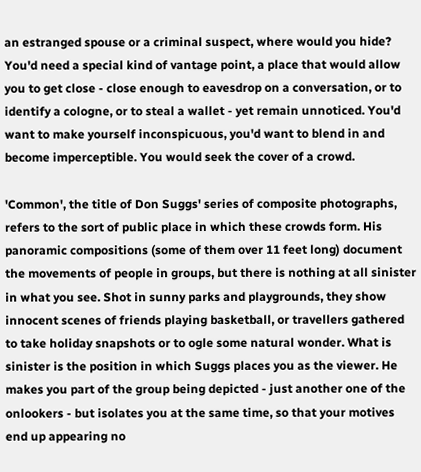an estranged spouse or a criminal suspect, where would you hide? You'd need a special kind of vantage point, a place that would allow you to get close - close enough to eavesdrop on a conversation, or to identify a cologne, or to steal a wallet - yet remain unnoticed. You'd want to make yourself inconspicuous, you'd want to blend in and become imperceptible. You would seek the cover of a crowd.

'Common', the title of Don Suggs' series of composite photographs, refers to the sort of public place in which these crowds form. His panoramic compositions (some of them over 11 feet long) document the movements of people in groups, but there is nothing at all sinister in what you see. Shot in sunny parks and playgrounds, they show innocent scenes of friends playing basketball, or travellers gathered to take holiday snapshots or to ogle some natural wonder. What is sinister is the position in which Suggs places you as the viewer. He makes you part of the group being depicted - just another one of the onlookers - but isolates you at the same time, so that your motives end up appearing no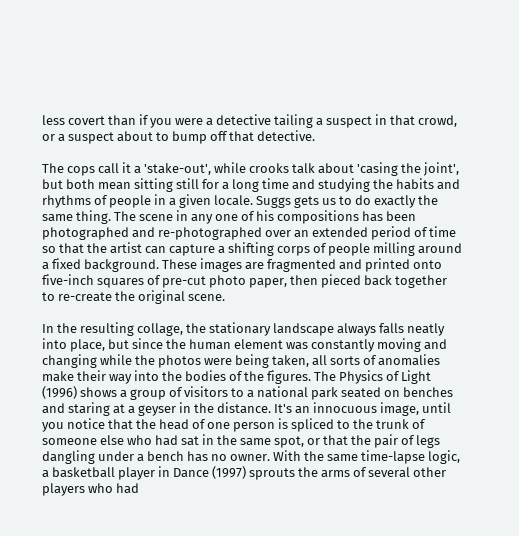less covert than if you were a detective tailing a suspect in that crowd, or a suspect about to bump off that detective.

The cops call it a 'stake-out', while crooks talk about 'casing the joint', but both mean sitting still for a long time and studying the habits and rhythms of people in a given locale. Suggs gets us to do exactly the same thing. The scene in any one of his compositions has been photographed and re-photographed over an extended period of time so that the artist can capture a shifting corps of people milling around a fixed background. These images are fragmented and printed onto five-inch squares of pre-cut photo paper, then pieced back together to re-create the original scene.

In the resulting collage, the stationary landscape always falls neatly into place, but since the human element was constantly moving and changing while the photos were being taken, all sorts of anomalies make their way into the bodies of the figures. The Physics of Light (1996) shows a group of visitors to a national park seated on benches and staring at a geyser in the distance. It's an innocuous image, until you notice that the head of one person is spliced to the trunk of someone else who had sat in the same spot, or that the pair of legs dangling under a bench has no owner. With the same time-lapse logic, a basketball player in Dance (1997) sprouts the arms of several other players who had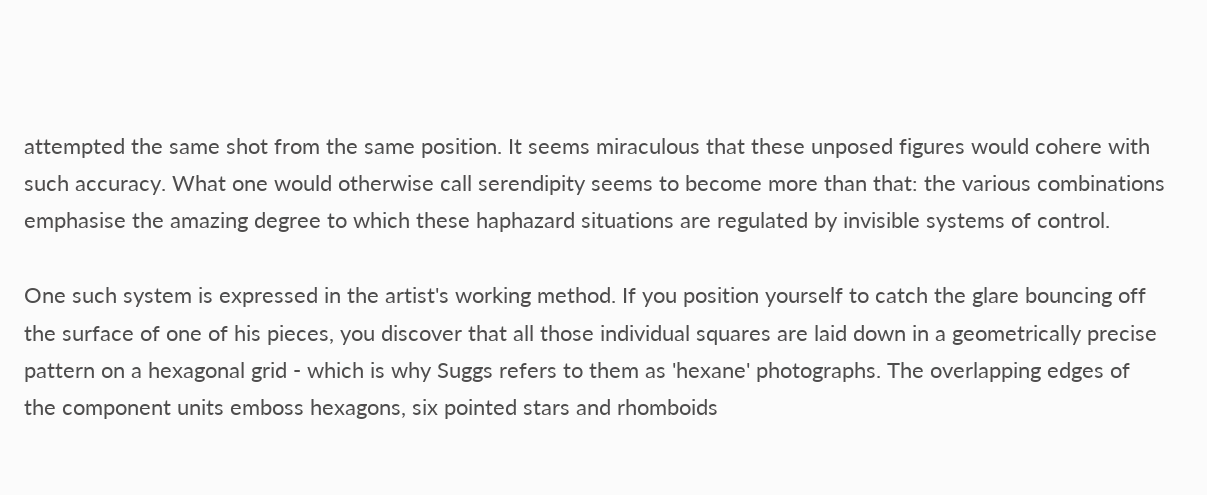attempted the same shot from the same position. It seems miraculous that these unposed figures would cohere with such accuracy. What one would otherwise call serendipity seems to become more than that: the various combinations emphasise the amazing degree to which these haphazard situations are regulated by invisible systems of control.

One such system is expressed in the artist's working method. If you position yourself to catch the glare bouncing off the surface of one of his pieces, you discover that all those individual squares are laid down in a geometrically precise pattern on a hexagonal grid - which is why Suggs refers to them as 'hexane' photographs. The overlapping edges of the component units emboss hexagons, six pointed stars and rhomboids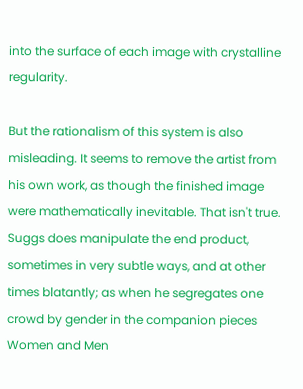into the surface of each image with crystalline regularity.

But the rationalism of this system is also misleading. It seems to remove the artist from his own work, as though the finished image were mathematically inevitable. That isn't true. Suggs does manipulate the end product, sometimes in very subtle ways, and at other times blatantly; as when he segregates one crowd by gender in the companion pieces Women and Men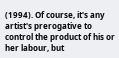(1994). Of course, it's any artist's prerogative to control the product of his or her labour, but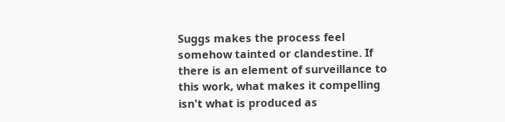Suggs makes the process feel somehow tainted or clandestine. If there is an element of surveillance to this work, what makes it compelling isn't what is produced as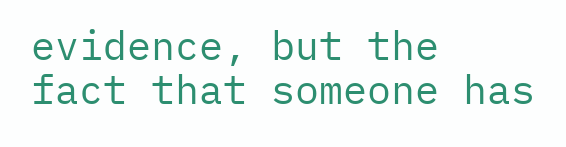evidence, but the fact that someone has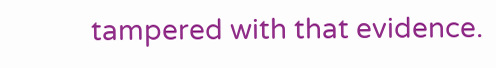tampered with that evidence.